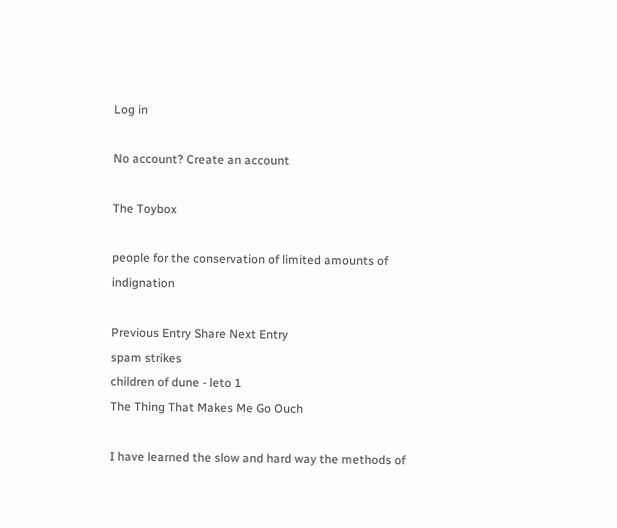Log in

No account? Create an account

The Toybox

people for the conservation of limited amounts of indignation

Previous Entry Share Next Entry
spam strikes
children of dune - leto 1
The Thing That Makes Me Go Ouch

I have learned the slow and hard way the methods of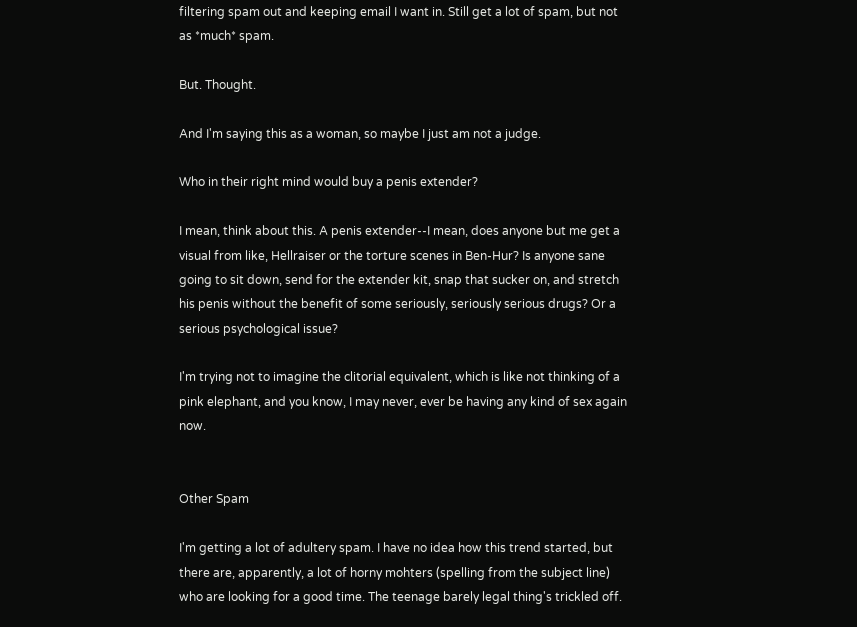filtering spam out and keeping email I want in. Still get a lot of spam, but not as *much* spam.

But. Thought.

And I'm saying this as a woman, so maybe I just am not a judge.

Who in their right mind would buy a penis extender?

I mean, think about this. A penis extender--I mean, does anyone but me get a visual from like, Hellraiser or the torture scenes in Ben-Hur? Is anyone sane going to sit down, send for the extender kit, snap that sucker on, and stretch his penis without the benefit of some seriously, seriously serious drugs? Or a serious psychological issue?

I'm trying not to imagine the clitorial equivalent, which is like not thinking of a pink elephant, and you know, I may never, ever be having any kind of sex again now.


Other Spam

I'm getting a lot of adultery spam. I have no idea how this trend started, but there are, apparently, a lot of horny mohters (spelling from the subject line) who are looking for a good time. The teenage barely legal thing's trickled off.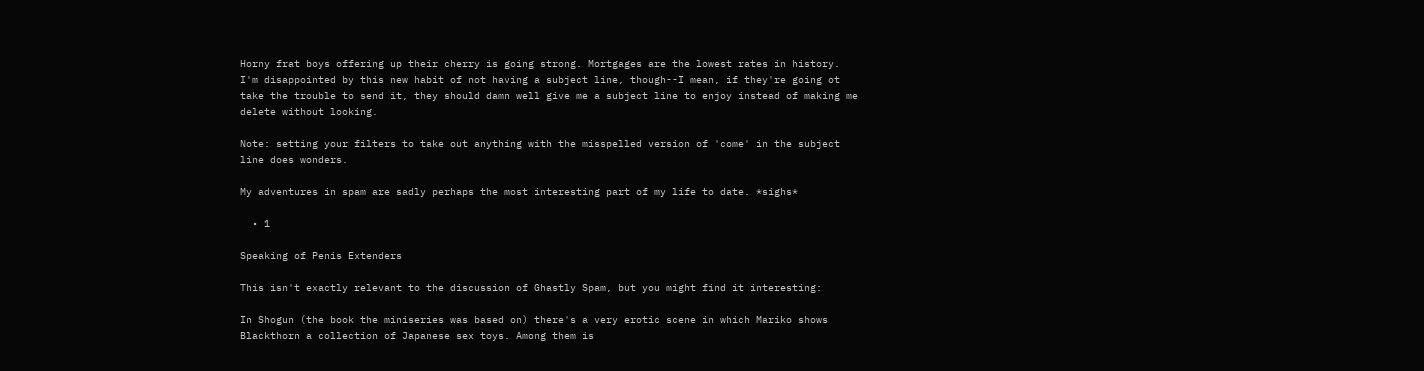Horny frat boys offering up their cherry is going strong. Mortgages are the lowest rates in history. I'm disappointed by this new habit of not having a subject line, though--I mean, if they're going ot take the trouble to send it, they should damn well give me a subject line to enjoy instead of making me delete without looking.

Note: setting your filters to take out anything with the misspelled version of 'come' in the subject line does wonders.

My adventures in spam are sadly perhaps the most interesting part of my life to date. *sighs*

  • 1

Speaking of Penis Extenders

This isn't exactly relevant to the discussion of Ghastly Spam, but you might find it interesting:

In Shogun (the book the miniseries was based on) there's a very erotic scene in which Mariko shows Blackthorn a collection of Japanese sex toys. Among them is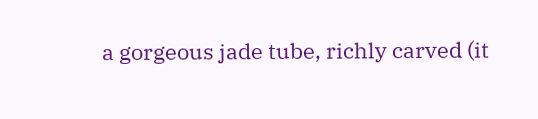a gorgeous jade tube, richly carved (it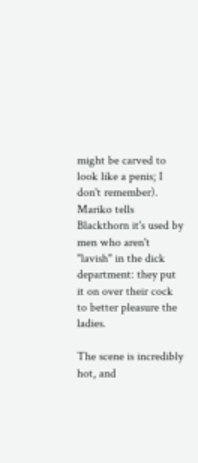might be carved to look like a penis; I don't remember). Mariko tells Blackthorn it's used by men who aren't "lavish" in the dick department: they put it on over their cock to better pleasure the ladies.

The scene is incredibly hot, and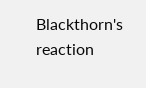Blackthorn's reaction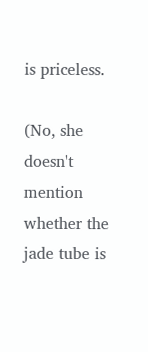is priceless.

(No, she doesn't mention whether the jade tube is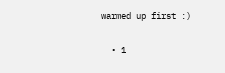warmed up first :)

  • 1